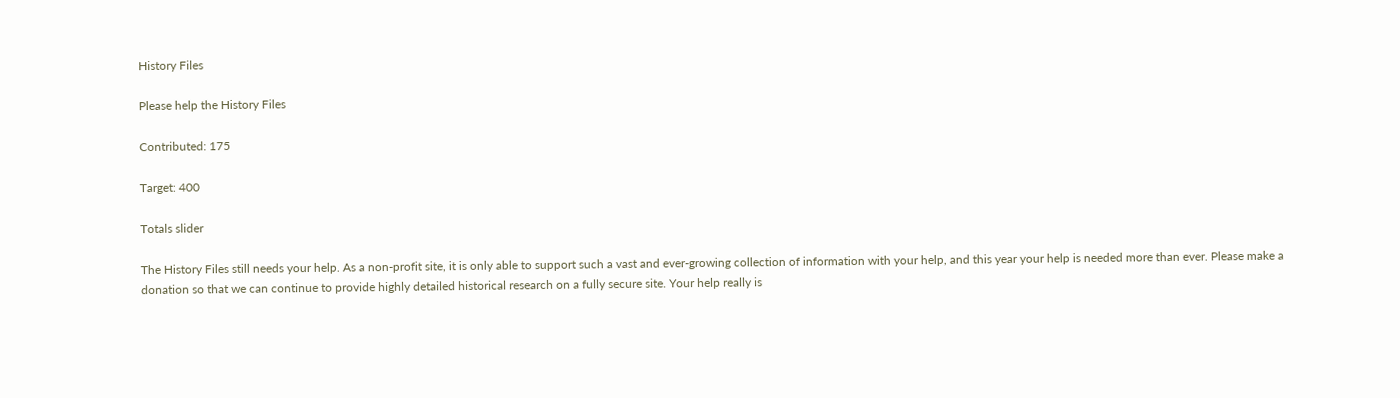History Files

Please help the History Files

Contributed: 175

Target: 400

Totals slider

The History Files still needs your help. As a non-profit site, it is only able to support such a vast and ever-growing collection of information with your help, and this year your help is needed more than ever. Please make a donation so that we can continue to provide highly detailed historical research on a fully secure site. Your help really is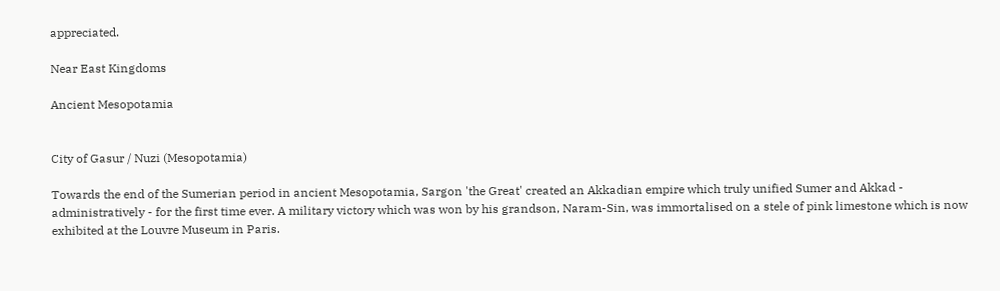appreciated.

Near East Kingdoms

Ancient Mesopotamia


City of Gasur / Nuzi (Mesopotamia)

Towards the end of the Sumerian period in ancient Mesopotamia, Sargon 'the Great' created an Akkadian empire which truly unified Sumer and Akkad - administratively - for the first time ever. A military victory which was won by his grandson, Naram-Sin, was immortalised on a stele of pink limestone which is now exhibited at the Louvre Museum in Paris.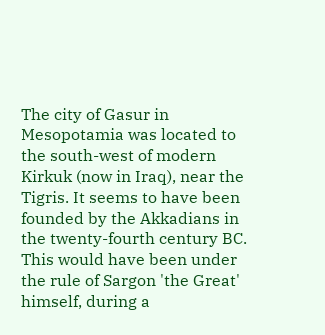The city of Gasur in Mesopotamia was located to the south-west of modern Kirkuk (now in Iraq), near the Tigris. It seems to have been founded by the Akkadians in the twenty-fourth century BC. This would have been under the rule of Sargon 'the Great' himself, during a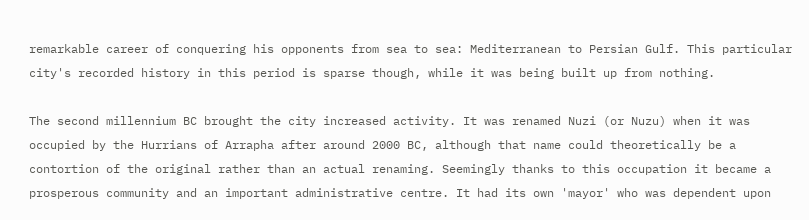remarkable career of conquering his opponents from sea to sea: Mediterranean to Persian Gulf. This particular city's recorded history in this period is sparse though, while it was being built up from nothing.

The second millennium BC brought the city increased activity. It was renamed Nuzi (or Nuzu) when it was occupied by the Hurrians of Arrapha after around 2000 BC, although that name could theoretically be a contortion of the original rather than an actual renaming. Seemingly thanks to this occupation it became a prosperous community and an important administrative centre. It had its own 'mayor' who was dependent upon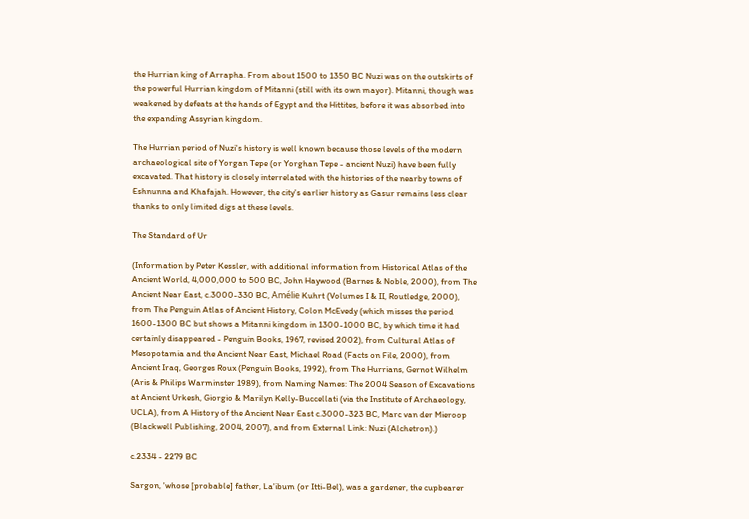the Hurrian king of Arrapha. From about 1500 to 1350 BC Nuzi was on the outskirts of the powerful Hurrian kingdom of Mitanni (still with its own mayor). Mitanni, though was weakened by defeats at the hands of Egypt and the Hittites, before it was absorbed into the expanding Assyrian kingdom.

The Hurrian period of Nuzi's history is well known because those levels of the modern archaeological site of Yorgan Tepe (or Yorghan Tepe - ancient Nuzi) have been fully excavated. That history is closely interrelated with the histories of the nearby towns of Eshnunna and Khafajah. However, the city's earlier history as Gasur remains less clear thanks to only limited digs at these levels.

The Standard of Ur

(Information by Peter Kessler, with additional information from Historical Atlas of the Ancient World, 4,000,000 to 500 BC, John Haywood (Barnes & Noble, 2000), from The Ancient Near East, c.3000-330 BC, Amélie Kuhrt (Volumes I & II, Routledge, 2000), from The Penguin Atlas of Ancient History, Colon McEvedy (which misses the period 1600-1300 BC but shows a Mitanni kingdom in 1300-1000 BC, by which time it had certainly disappeared - Penguin Books, 1967, revised 2002), from Cultural Atlas of Mesopotamia and the Ancient Near East, Michael Road (Facts on File, 2000), from Ancient Iraq, Georges Roux (Penguin Books, 1992), from The Hurrians, Gernot Wilhelm (Aris & Philips Warminster 1989), from Naming Names: The 2004 Season of Excavations at Ancient Urkesh, Giorgio & Marilyn Kelly-Buccellati (via the Institute of Archaeology, UCLA), from A History of the Ancient Near East c.3000-323 BC, Marc van der Mieroop (Blackwell Publishing, 2004, 2007), and from External Link: Nuzi (Alchetron).)

c.2334 - 2279 BC

Sargon, 'whose [probable] father, La'ibum (or Itti-Bel), was a gardener, the cupbearer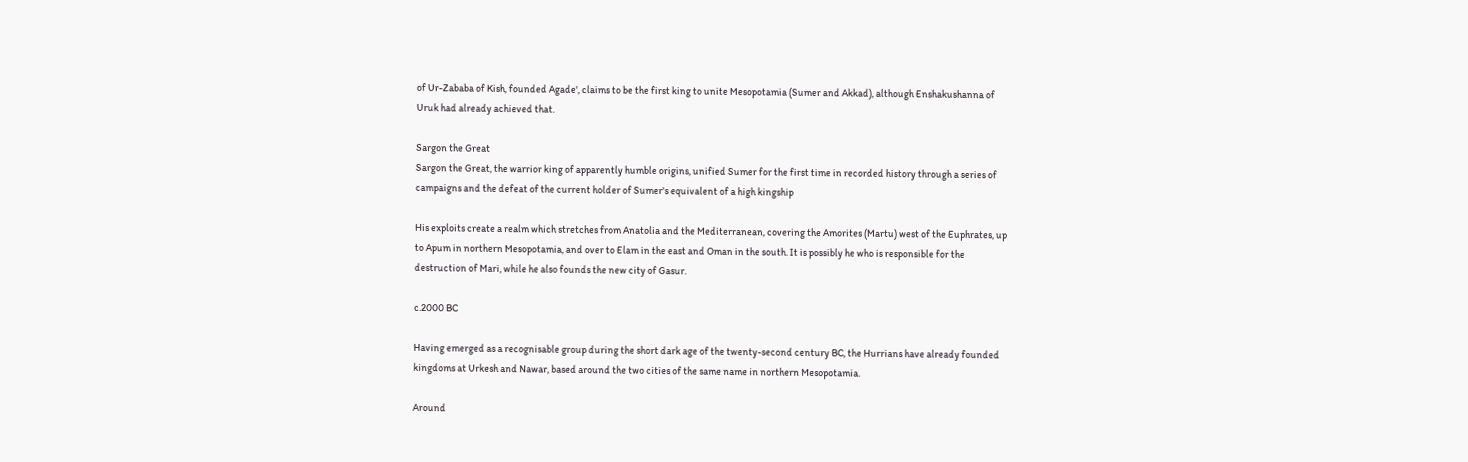of Ur-Zababa of Kish, founded Agade', claims to be the first king to unite Mesopotamia (Sumer and Akkad), although Enshakushanna of Uruk had already achieved that.

Sargon the Great
Sargon the Great, the warrior king of apparently humble origins, unified Sumer for the first time in recorded history through a series of campaigns and the defeat of the current holder of Sumer's equivalent of a high kingship

His exploits create a realm which stretches from Anatolia and the Mediterranean, covering the Amorites (Martu) west of the Euphrates, up to Apum in northern Mesopotamia, and over to Elam in the east and Oman in the south. It is possibly he who is responsible for the destruction of Mari, while he also founds the new city of Gasur.

c.2000 BC

Having emerged as a recognisable group during the short dark age of the twenty-second century BC, the Hurrians have already founded kingdoms at Urkesh and Nawar, based around the two cities of the same name in northern Mesopotamia.

Around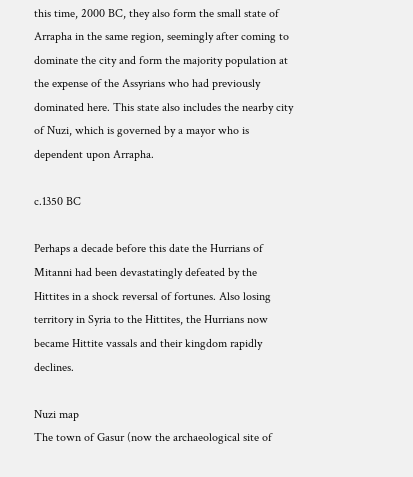this time, 2000 BC, they also form the small state of Arrapha in the same region, seemingly after coming to dominate the city and form the majority population at the expense of the Assyrians who had previously dominated here. This state also includes the nearby city of Nuzi, which is governed by a mayor who is dependent upon Arrapha.

c.1350 BC

Perhaps a decade before this date the Hurrians of Mitanni had been devastatingly defeated by the Hittites in a shock reversal of fortunes. Also losing territory in Syria to the Hittites, the Hurrians now became Hittite vassals and their kingdom rapidly declines.

Nuzi map
The town of Gasur (now the archaeological site of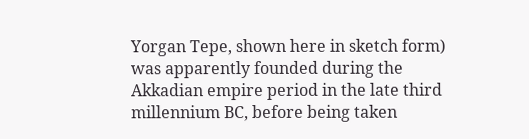Yorgan Tepe, shown here in sketch form) was apparently founded during the Akkadian empire period in the late third millennium BC, before being taken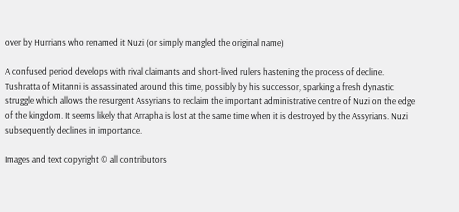over by Hurrians who renamed it Nuzi (or simply mangled the original name)

A confused period develops with rival claimants and short-lived rulers hastening the process of decline. Tushratta of Mitanni is assassinated around this time, possibly by his successor, sparking a fresh dynastic struggle which allows the resurgent Assyrians to reclaim the important administrative centre of Nuzi on the edge of the kingdom. It seems likely that Arrapha is lost at the same time when it is destroyed by the Assyrians. Nuzi subsequently declines in importance.

Images and text copyright © all contributors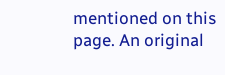mentioned on this page. An original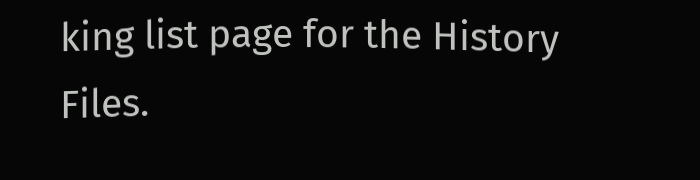king list page for the History Files.